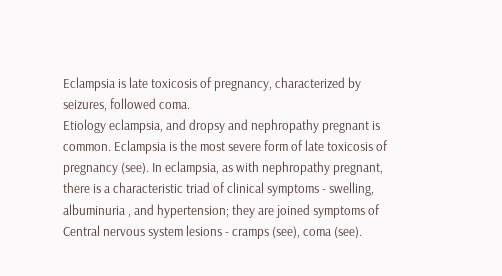Eclampsia is late toxicosis of pregnancy, characterized by seizures, followed coma.
Etiology eclampsia, and dropsy and nephropathy pregnant is common. Eclampsia is the most severe form of late toxicosis of pregnancy (see). In eclampsia, as with nephropathy pregnant, there is a characteristic triad of clinical symptoms - swelling, albuminuria , and hypertension; they are joined symptoms of Central nervous system lesions - cramps (see), coma (see).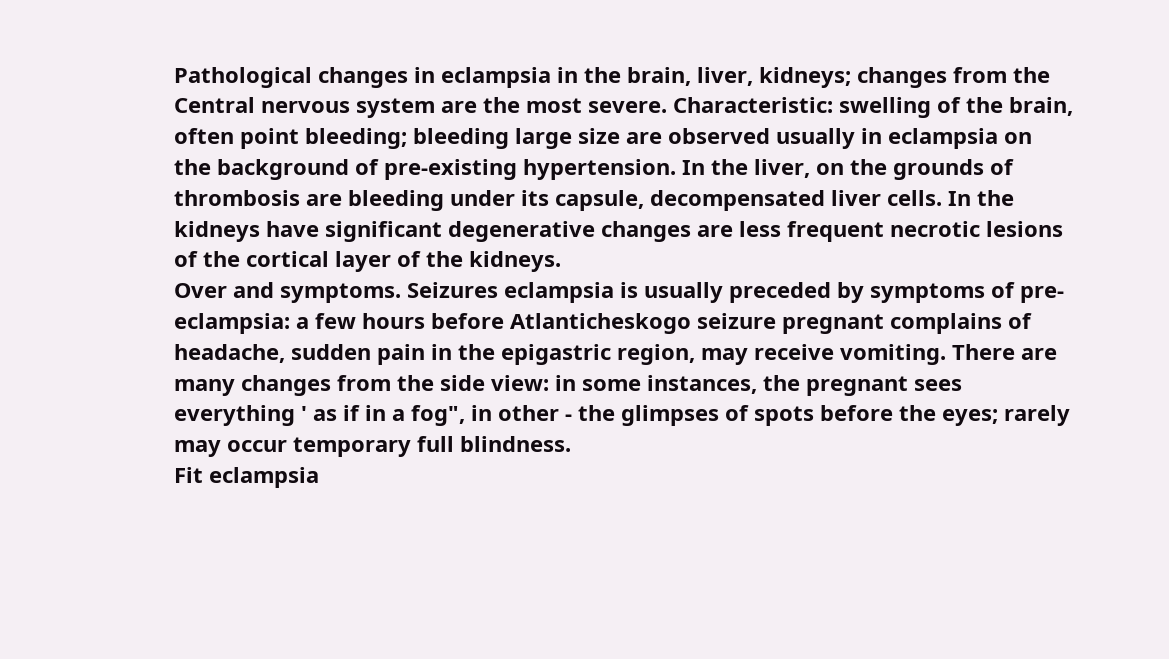Pathological changes in eclampsia in the brain, liver, kidneys; changes from the Central nervous system are the most severe. Characteristic: swelling of the brain, often point bleeding; bleeding large size are observed usually in eclampsia on the background of pre-existing hypertension. In the liver, on the grounds of thrombosis are bleeding under its capsule, decompensated liver cells. In the kidneys have significant degenerative changes are less frequent necrotic lesions of the cortical layer of the kidneys.
Over and symptoms. Seizures eclampsia is usually preceded by symptoms of pre-eclampsia: a few hours before Atlanticheskogo seizure pregnant complains of headache, sudden pain in the epigastric region, may receive vomiting. There are many changes from the side view: in some instances, the pregnant sees everything ' as if in a fog", in other - the glimpses of spots before the eyes; rarely may occur temporary full blindness.
Fit eclampsia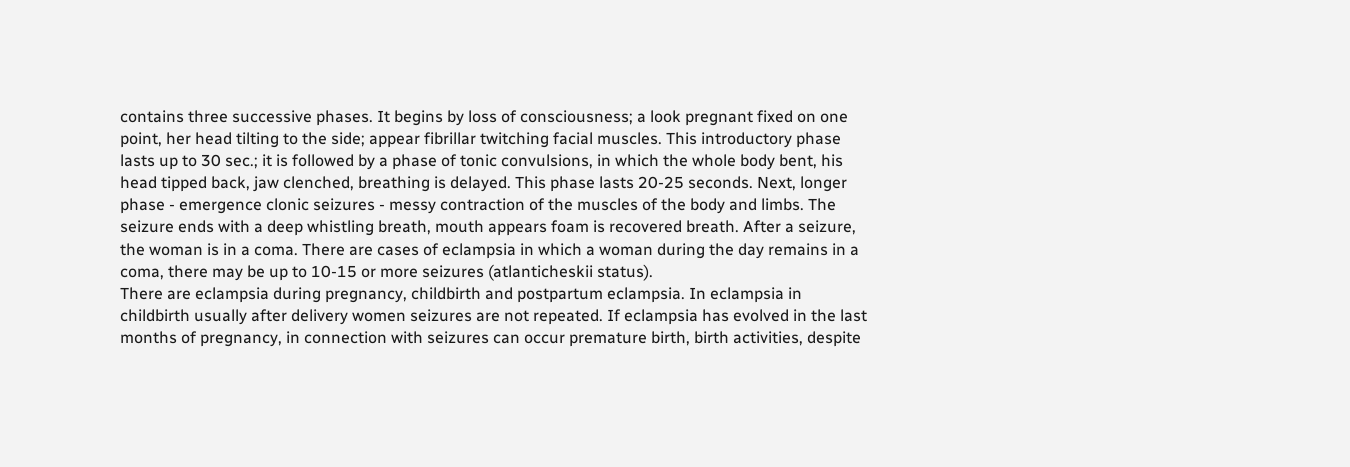contains three successive phases. It begins by loss of consciousness; a look pregnant fixed on one point, her head tilting to the side; appear fibrillar twitching facial muscles. This introductory phase lasts up to 30 sec.; it is followed by a phase of tonic convulsions, in which the whole body bent, his head tipped back, jaw clenched, breathing is delayed. This phase lasts 20-25 seconds. Next, longer phase - emergence clonic seizures - messy contraction of the muscles of the body and limbs. The seizure ends with a deep whistling breath, mouth appears foam is recovered breath. After a seizure, the woman is in a coma. There are cases of eclampsia in which a woman during the day remains in a coma, there may be up to 10-15 or more seizures (atlanticheskii status).
There are eclampsia during pregnancy, childbirth and postpartum eclampsia. In eclampsia in childbirth usually after delivery women seizures are not repeated. If eclampsia has evolved in the last months of pregnancy, in connection with seizures can occur premature birth, birth activities, despite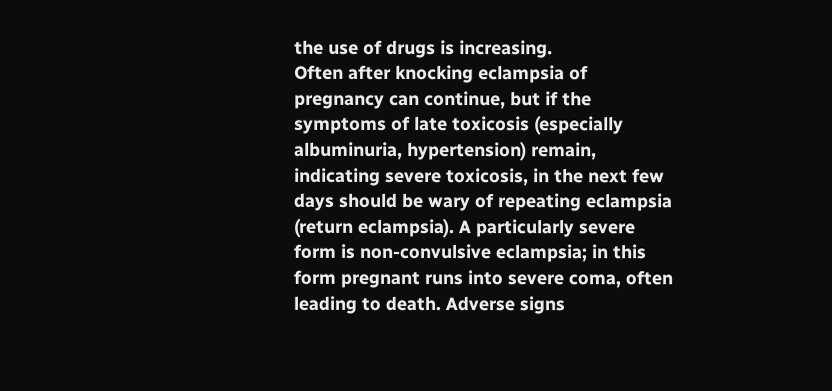the use of drugs is increasing.
Often after knocking eclampsia of pregnancy can continue, but if the symptoms of late toxicosis (especially albuminuria, hypertension) remain, indicating severe toxicosis, in the next few days should be wary of repeating eclampsia (return eclampsia). A particularly severe form is non-convulsive eclampsia; in this form pregnant runs into severe coma, often leading to death. Adverse signs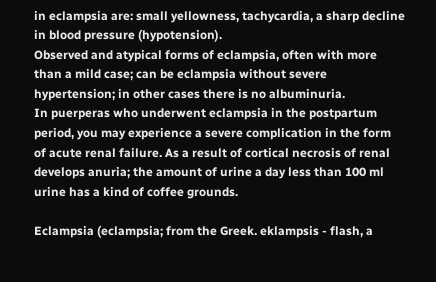in eclampsia are: small yellowness, tachycardia, a sharp decline in blood pressure (hypotension).
Observed and atypical forms of eclampsia, often with more than a mild case; can be eclampsia without severe hypertension; in other cases there is no albuminuria.
In puerperas who underwent eclampsia in the postpartum period, you may experience a severe complication in the form of acute renal failure. As a result of cortical necrosis of renal develops anuria; the amount of urine a day less than 100 ml urine has a kind of coffee grounds.

Eclampsia (eclampsia; from the Greek. eklampsis - flash, a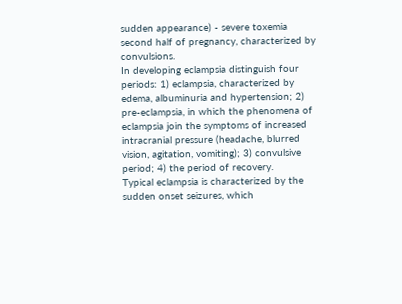sudden appearance) - severe toxemia second half of pregnancy, characterized by convulsions.
In developing eclampsia distinguish four periods: 1) eclampsia, characterized by edema, albuminuria and hypertension; 2) pre-eclampsia, in which the phenomena of eclampsia join the symptoms of increased intracranial pressure (headache, blurred vision, agitation, vomiting); 3) convulsive period; 4) the period of recovery.
Typical eclampsia is characterized by the sudden onset seizures, which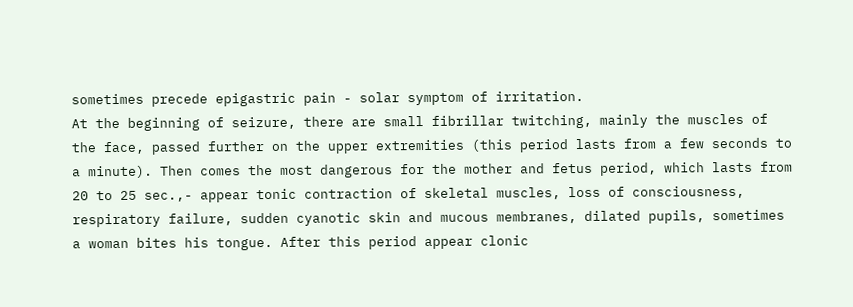sometimes precede epigastric pain - solar symptom of irritation.
At the beginning of seizure, there are small fibrillar twitching, mainly the muscles of the face, passed further on the upper extremities (this period lasts from a few seconds to a minute). Then comes the most dangerous for the mother and fetus period, which lasts from 20 to 25 sec.,- appear tonic contraction of skeletal muscles, loss of consciousness, respiratory failure, sudden cyanotic skin and mucous membranes, dilated pupils, sometimes a woman bites his tongue. After this period appear clonic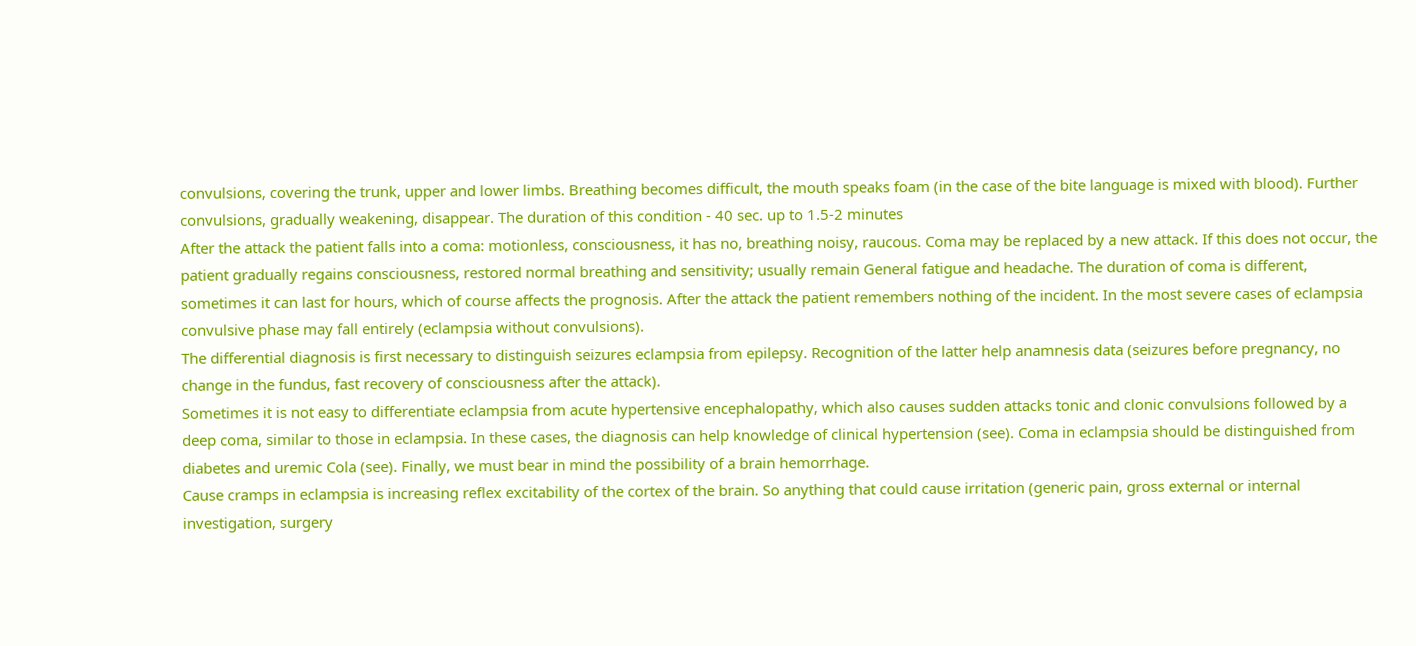convulsions, covering the trunk, upper and lower limbs. Breathing becomes difficult, the mouth speaks foam (in the case of the bite language is mixed with blood). Further convulsions, gradually weakening, disappear. The duration of this condition - 40 sec. up to 1.5-2 minutes
After the attack the patient falls into a coma: motionless, consciousness, it has no, breathing noisy, raucous. Coma may be replaced by a new attack. If this does not occur, the patient gradually regains consciousness, restored normal breathing and sensitivity; usually remain General fatigue and headache. The duration of coma is different, sometimes it can last for hours, which of course affects the prognosis. After the attack the patient remembers nothing of the incident. In the most severe cases of eclampsia convulsive phase may fall entirely (eclampsia without convulsions).
The differential diagnosis is first necessary to distinguish seizures eclampsia from epilepsy. Recognition of the latter help anamnesis data (seizures before pregnancy, no change in the fundus, fast recovery of consciousness after the attack).
Sometimes it is not easy to differentiate eclampsia from acute hypertensive encephalopathy, which also causes sudden attacks tonic and clonic convulsions followed by a deep coma, similar to those in eclampsia. In these cases, the diagnosis can help knowledge of clinical hypertension (see). Coma in eclampsia should be distinguished from diabetes and uremic Cola (see). Finally, we must bear in mind the possibility of a brain hemorrhage.
Cause cramps in eclampsia is increasing reflex excitability of the cortex of the brain. So anything that could cause irritation (generic pain, gross external or internal investigation, surgery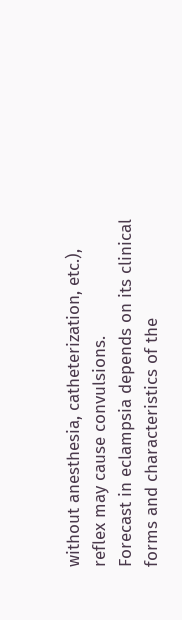without anesthesia, catheterization, etc.), reflex may cause convulsions.
Forecast in eclampsia depends on its clinical forms and characteristics of the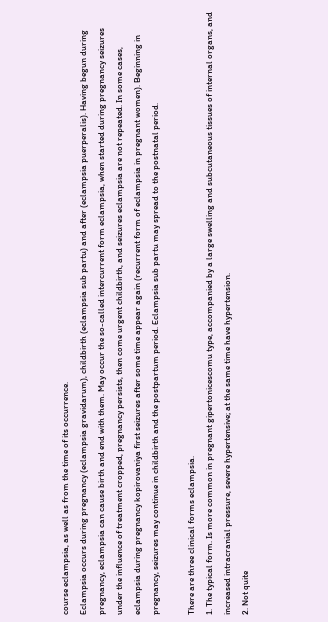course eclampsia, as well as from the time of its occurrence.
Eclampsia occurs during pregnancy (eclampsia gravidarum), childbirth (eclampsia sub partu) and after (eclampsia puerperalis). Having begun during pregnancy, eclampsia can cause birth and end with them. May occur the so-called intercurrent form eclampsia, when started during pregnancy seizures under the influence of treatment cropped, pregnancy persists, then come urgent childbirth, and seizures eclampsia are not repeated. In some cases, eclampsia during pregnancy kopirovaniya first seizures after some time appear again (recurrent form of eclampsia in pregnant women). Beginning in pregnancy, seizures may continue in childbirth and the postpartum period. Eclampsia sub partu may spread to the postnatal period.

There are three clinical forms eclampsia.
1. The typical form. Is more common in pregnant gipertonicescomu type, accompanied by a large swelling and subcutaneous tissues of internal organs, and increased intracranial pressure, severe hypertensive; at the same time have hypertension.
2. Not quite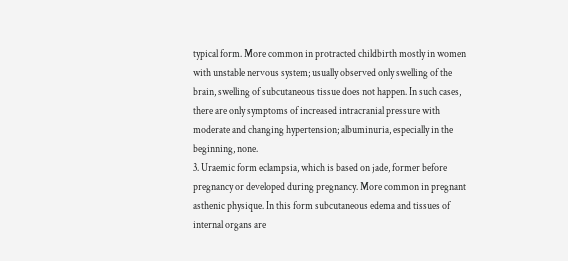typical form. More common in protracted childbirth mostly in women with unstable nervous system; usually observed only swelling of the brain, swelling of subcutaneous tissue does not happen. In such cases, there are only symptoms of increased intracranial pressure with moderate and changing hypertension; albuminuria, especially in the beginning, none.
3. Uraemic form eclampsia, which is based on jade, former before pregnancy or developed during pregnancy. More common in pregnant asthenic physique. In this form subcutaneous edema and tissues of internal organs are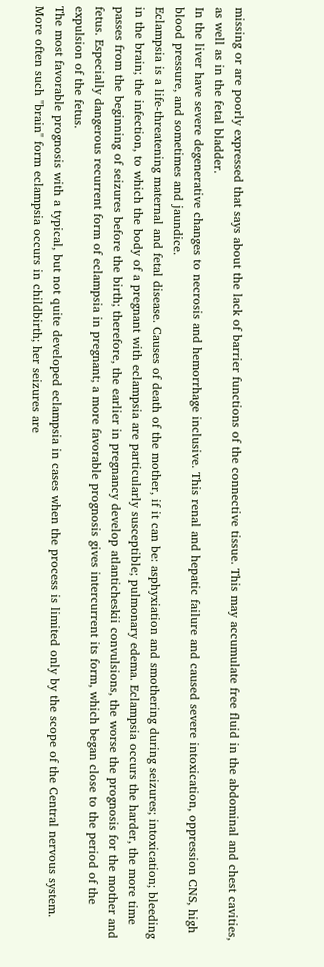missing or are poorly expressed that says about the lack of barrier functions of the connective tissue. This may accumulate free fluid in the abdominal and chest cavities, as well as in the fetal bladder.
In the liver have severe degenerative changes to necrosis and hemorrhage inclusive. This renal and hepatic failure and caused severe intoxication, oppression CNS, high blood pressure, and sometimes and jaundice.
Eclampsia is a life-threatening maternal and fetal disease. Causes of death of the mother, if it can be: asphyxiation and smothering during seizures; intoxication; bleeding in the brain; the infection, to which the body of a pregnant with eclampsia are particularly susceptible; pulmonary edema. Eclampsia occurs the harder, the more time passes from the beginning of seizures before the birth; therefore, the earlier in pregnancy develop atlanticheskii convulsions, the worse the prognosis for the mother and fetus. Especially dangerous recurrent form of eclampsia in pregnant; a more favorable prognosis gives intercurrent its form, which began close to the period of the expulsion of the fetus.
The most favorable prognosis with a typical, but not quite developed eclampsia in cases when the process is limited only by the scope of the Central nervous system. More often such "brain" form eclampsia occurs in childbirth; her seizures are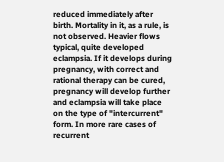reduced immediately after birth. Mortality in it, as a rule, is not observed. Heavier flows typical, quite developed eclampsia. If it develops during pregnancy, with correct and rational therapy can be cured, pregnancy will develop further and eclampsia will take place on the type of "intercurrent" form. In more rare cases of recurrent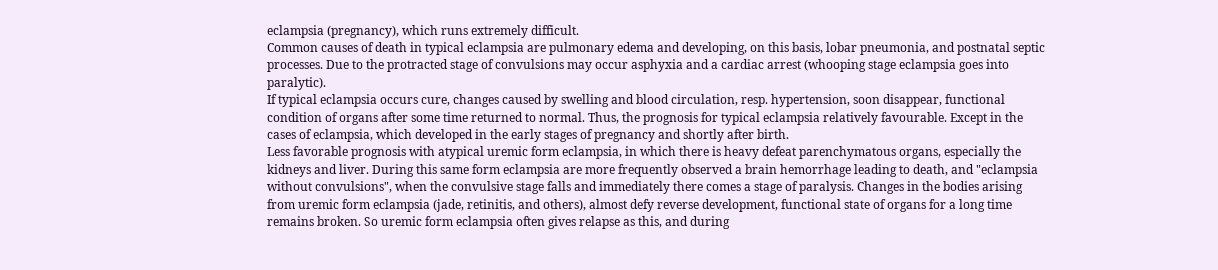eclampsia (pregnancy), which runs extremely difficult.
Common causes of death in typical eclampsia are pulmonary edema and developing, on this basis, lobar pneumonia, and postnatal septic processes. Due to the protracted stage of convulsions may occur asphyxia and a cardiac arrest (whooping stage eclampsia goes into paralytic).
If typical eclampsia occurs cure, changes caused by swelling and blood circulation, resp. hypertension, soon disappear, functional condition of organs after some time returned to normal. Thus, the prognosis for typical eclampsia relatively favourable. Except in the cases of eclampsia, which developed in the early stages of pregnancy and shortly after birth.
Less favorable prognosis with atypical uremic form eclampsia, in which there is heavy defeat parenchymatous organs, especially the kidneys and liver. During this same form eclampsia are more frequently observed a brain hemorrhage leading to death, and "eclampsia without convulsions", when the convulsive stage falls and immediately there comes a stage of paralysis. Changes in the bodies arising from uremic form eclampsia (jade, retinitis, and others), almost defy reverse development, functional state of organs for a long time remains broken. So uremic form eclampsia often gives relapse as this, and during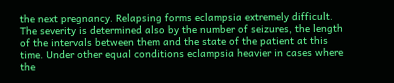the next pregnancy. Relapsing forms eclampsia extremely difficult. The severity is determined also by the number of seizures, the length of the intervals between them and the state of the patient at this time. Under other equal conditions eclampsia heavier in cases where the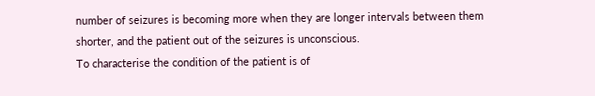number of seizures is becoming more when they are longer intervals between them shorter, and the patient out of the seizures is unconscious.
To characterise the condition of the patient is of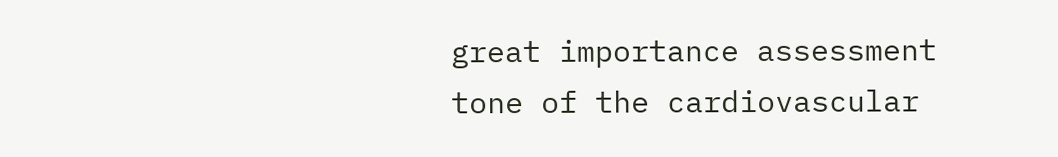great importance assessment tone of the cardiovascular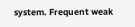system. Frequent weak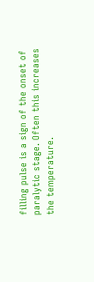filling pulse is a sign of the onset of paralytic stage. Often this increases the temperature.